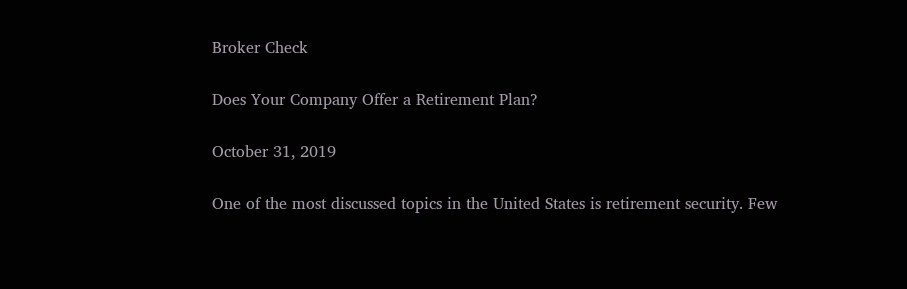Broker Check

Does Your Company Offer a Retirement Plan?

October 31, 2019

One of the most discussed topics in the United States is retirement security. Few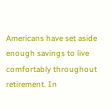Americans have set aside enough savings to live comfortably throughout retirement. In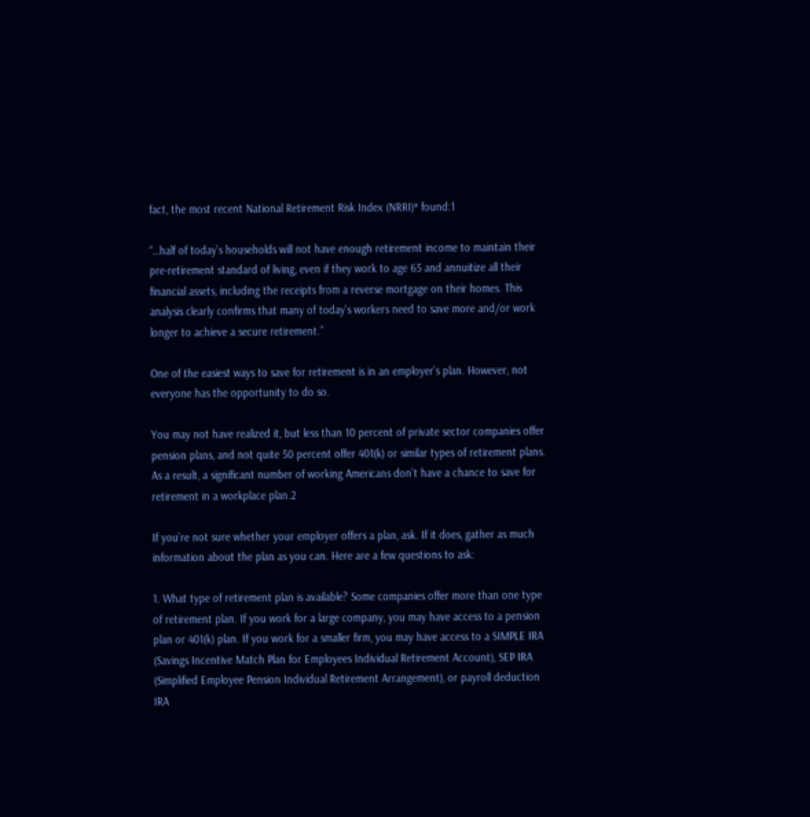fact, the most recent National Retirement Risk Index (NRRI)* found:1

“…half of today’s households will not have enough retirement income to maintain their pre-retirement standard of living, even if they work to age 65 and annuitize all their financial assets, including the receipts from a reverse mortgage on their homes. This analysis clearly confirms that many of today’s workers need to save more and/or work longer to achieve a secure retirement.”

One of the easiest ways to save for retirement is in an employer’s plan. However, not everyone has the opportunity to do so.

You may not have realized it, but less than 10 percent of private sector companies offer pension plans, and not quite 50 percent offer 401(k) or similar types of retirement plans. As a result, a significant number of working Americans don’t have a chance to save for retirement in a workplace plan.2

If you’re not sure whether your employer offers a plan, ask. If it does, gather as much information about the plan as you can. Here are a few questions to ask:

1. What type of retirement plan is available? Some companies offer more than one type of retirement plan. If you work for a large company, you may have access to a pension plan or 401(k) plan. If you work for a smaller firm, you may have access to a SIMPLE IRA (Savings Incentive Match Plan for Employees Individual Retirement Account), SEP IRA (Simplified Employee Pension Individual Retirement Arrangement), or payroll deduction IRA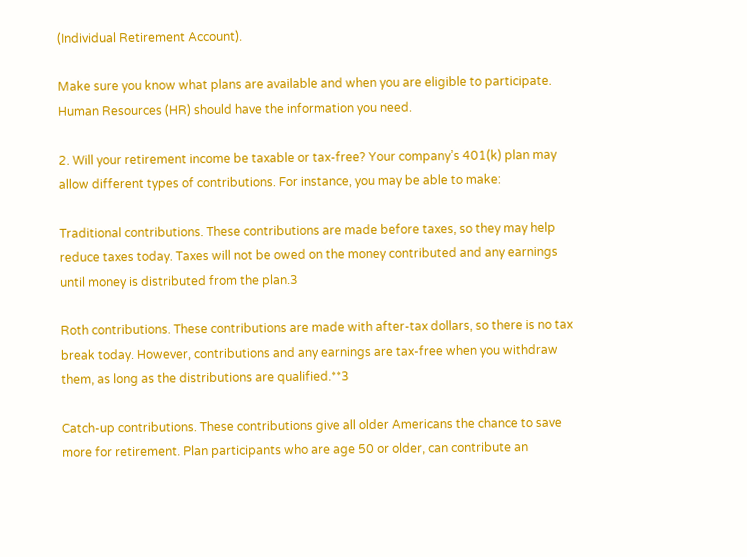(Individual Retirement Account).

Make sure you know what plans are available and when you are eligible to participate. Human Resources (HR) should have the information you need.

2. Will your retirement income be taxable or tax-free? Your company’s 401(k) plan may allow different types of contributions. For instance, you may be able to make:

Traditional contributions. These contributions are made before taxes, so they may help reduce taxes today. Taxes will not be owed on the money contributed and any earnings until money is distributed from the plan.3

Roth contributions. These contributions are made with after-tax dollars, so there is no tax break today. However, contributions and any earnings are tax-free when you withdraw them, as long as the distributions are qualified.**3

Catch-up contributions. These contributions give all older Americans the chance to save more for retirement. Plan participants who are age 50 or older, can contribute an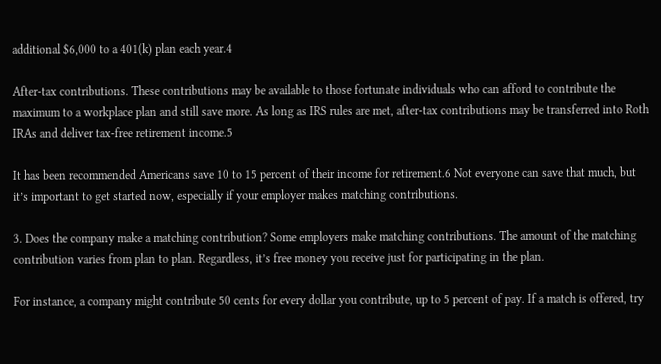additional $6,000 to a 401(k) plan each year.4

After-tax contributions. These contributions may be available to those fortunate individuals who can afford to contribute the maximum to a workplace plan and still save more. As long as IRS rules are met, after-tax contributions may be transferred into Roth IRAs and deliver tax-free retirement income.5

It has been recommended Americans save 10 to 15 percent of their income for retirement.6 Not everyone can save that much, but it’s important to get started now, especially if your employer makes matching contributions.

3. Does the company make a matching contribution? Some employers make matching contributions. The amount of the matching contribution varies from plan to plan. Regardless, it’s free money you receive just for participating in the plan.

For instance, a company might contribute 50 cents for every dollar you contribute, up to 5 percent of pay. If a match is offered, try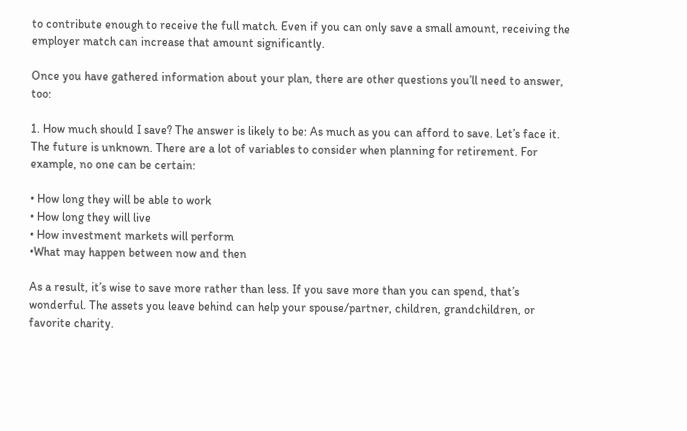to contribute enough to receive the full match. Even if you can only save a small amount, receiving the employer match can increase that amount significantly.

Once you have gathered information about your plan, there are other questions you’ll need to answer, too:

1. How much should I save? The answer is likely to be: As much as you can afford to save. Let’s face it. The future is unknown. There are a lot of variables to consider when planning for retirement. For example, no one can be certain:

• How long they will be able to work
• How long they will live
• How investment markets will perform
•What may happen between now and then

As a result, it’s wise to save more rather than less. If you save more than you can spend, that’s wonderful. The assets you leave behind can help your spouse/partner, children, grandchildren, or favorite charity.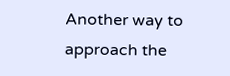Another way to approach the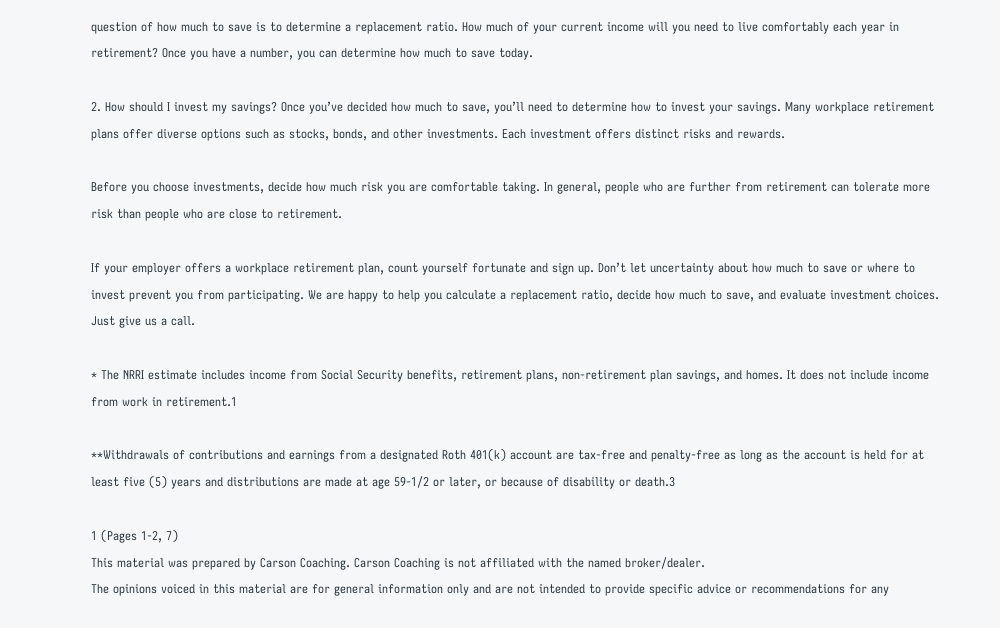question of how much to save is to determine a replacement ratio. How much of your current income will you need to live comfortably each year in retirement? Once you have a number, you can determine how much to save today.

2. How should I invest my savings? Once you’ve decided how much to save, you’ll need to determine how to invest your savings. Many workplace retirement plans offer diverse options such as stocks, bonds, and other investments. Each investment offers distinct risks and rewards.

Before you choose investments, decide how much risk you are comfortable taking. In general, people who are further from retirement can tolerate more risk than people who are close to retirement.

If your employer offers a workplace retirement plan, count yourself fortunate and sign up. Don’t let uncertainty about how much to save or where to invest prevent you from participating. We are happy to help you calculate a replacement ratio, decide how much to save, and evaluate investment choices. Just give us a call.

* The NRRI estimate includes income from Social Security benefits, retirement plans, non-retirement plan savings, and homes. It does not include income from work in retirement.1

**Withdrawals of contributions and earnings from a designated Roth 401(k) account are tax-free and penalty-free as long as the account is held for at least five (5) years and distributions are made at age 59-1/2 or later, or because of disability or death.3

1 (Pages 1-2, 7)
This material was prepared by Carson Coaching. Carson Coaching is not affiliated with the named broker/dealer.
The opinions voiced in this material are for general information only and are not intended to provide specific advice or recommendations for any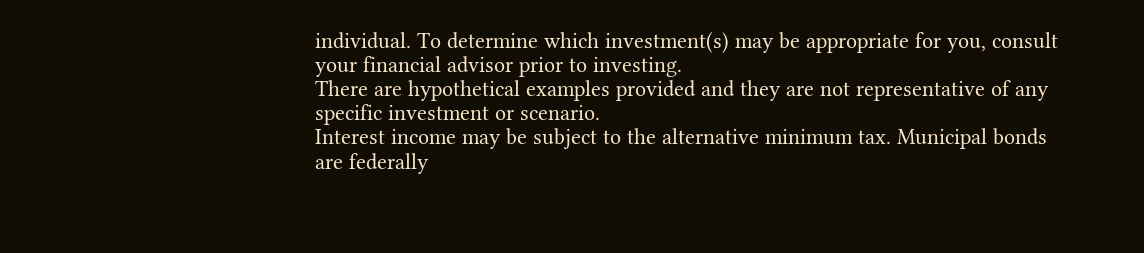individual. To determine which investment(s) may be appropriate for you, consult your financial advisor prior to investing.
There are hypothetical examples provided and they are not representative of any specific investment or scenario.
Interest income may be subject to the alternative minimum tax. Municipal bonds are federally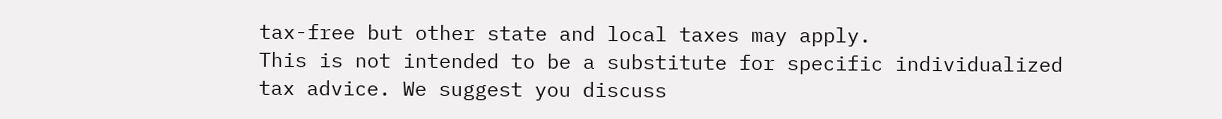tax-free but other state and local taxes may apply.
This is not intended to be a substitute for specific individualized tax advice. We suggest you discuss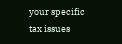your specific tax issues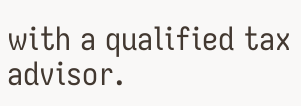with a qualified tax advisor.